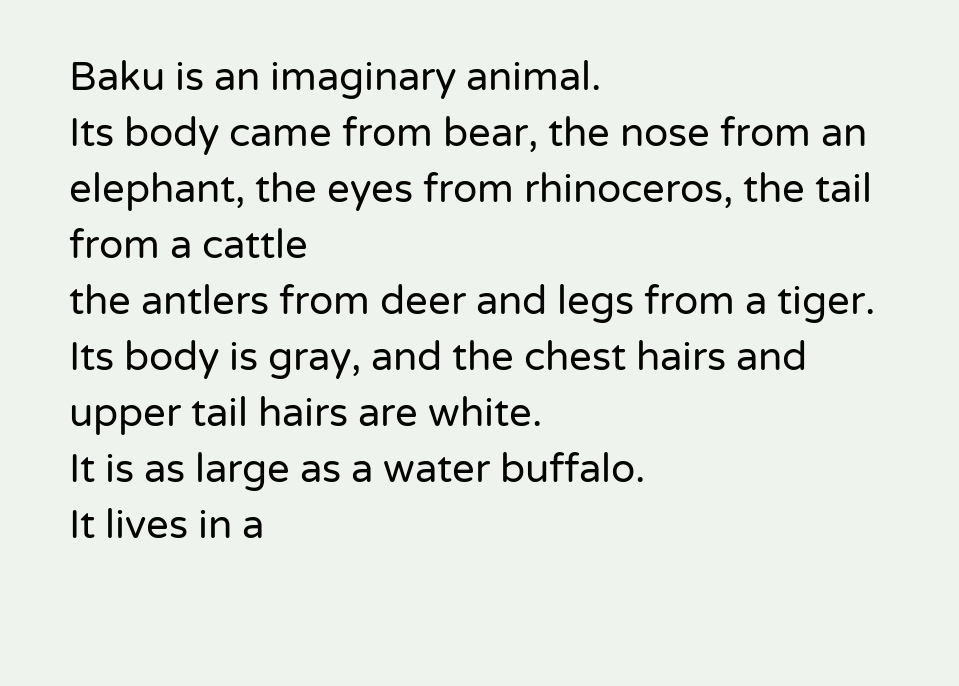Baku is an imaginary animal.
Its body came from bear, the nose from an elephant, the eyes from rhinoceros, the tail from a cattle
the antlers from deer and legs from a tiger.
Its body is gray, and the chest hairs and upper tail hairs are white.
It is as large as a water buffalo.
It lives in a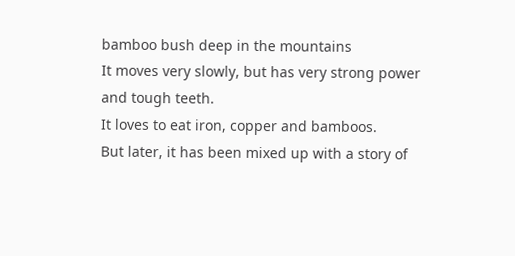bamboo bush deep in the mountains
It moves very slowly, but has very strong power and tough teeth.
It loves to eat iron, copper and bamboos.
But later, it has been mixed up with a story of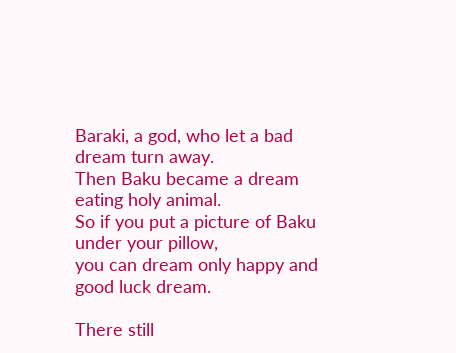Baraki, a god, who let a bad dream turn away.
Then Baku became a dream eating holy animal.
So if you put a picture of Baku under your pillow,
you can dream only happy and good luck dream.

There still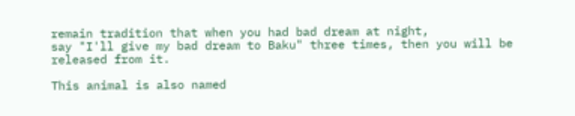remain tradition that when you had bad dream at night,
say "I'll give my bad dream to Baku" three times, then you will be released from it.

This animal is also named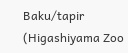Baku/tapir (Higashiyama Zoo